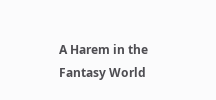A Harem in the Fantasy World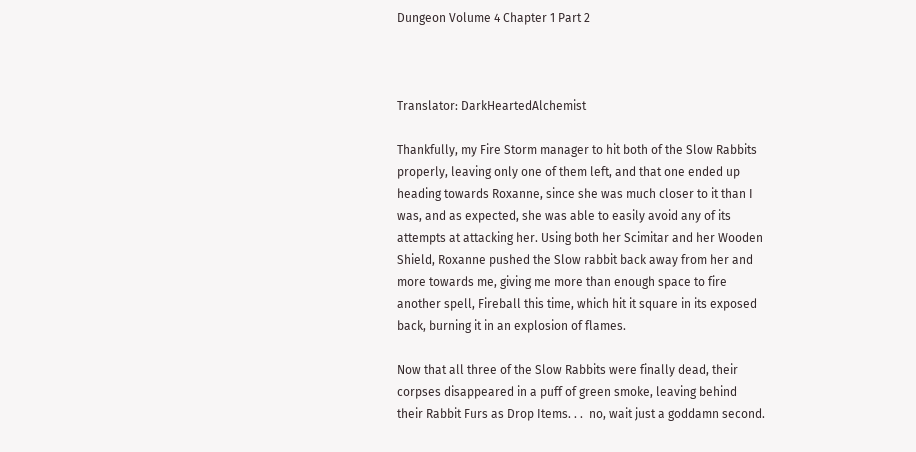Dungeon Volume 4 Chapter 1 Part 2



Translator: DarkHeartedAlchemist

Thankfully, my Fire Storm manager to hit both of the Slow Rabbits properly, leaving only one of them left, and that one ended up heading towards Roxanne, since she was much closer to it than I was, and as expected, she was able to easily avoid any of its attempts at attacking her. Using both her Scimitar and her Wooden Shield, Roxanne pushed the Slow rabbit back away from her and more towards me, giving me more than enough space to fire another spell, Fireball this time, which hit it square in its exposed back, burning it in an explosion of flames.

Now that all three of the Slow Rabbits were finally dead, their corpses disappeared in a puff of green smoke, leaving behind their Rabbit Furs as Drop Items. . .  no, wait just a goddamn second.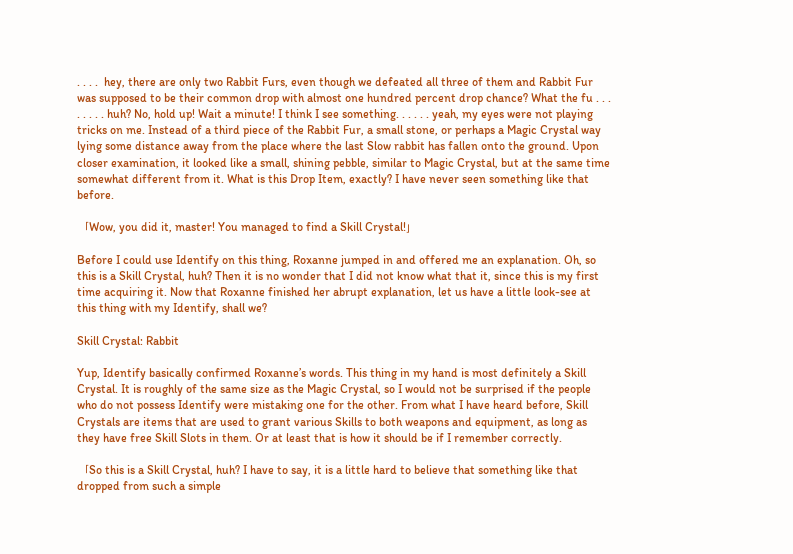. . . .  hey, there are only two Rabbit Furs, even though we defeated all three of them and Rabbit Fur was supposed to be their common drop with almost one hundred percent drop chance? What the fu . . . . . . . . huh? No, hold up! Wait a minute! I think I see something. . . . . . yeah, my eyes were not playing tricks on me. Instead of a third piece of the Rabbit Fur, a small stone, or perhaps a Magic Crystal way lying some distance away from the place where the last Slow rabbit has fallen onto the ground. Upon closer examination, it looked like a small, shining pebble, similar to Magic Crystal, but at the same time somewhat different from it. What is this Drop Item, exactly? I have never seen something like that before.

「Wow, you did it, master! You managed to find a Skill Crystal!」

Before I could use Identify on this thing, Roxanne jumped in and offered me an explanation. Oh, so this is a Skill Crystal, huh? Then it is no wonder that I did not know what that it, since this is my first time acquiring it. Now that Roxanne finished her abrupt explanation, let us have a little look-see at this thing with my Identify, shall we?

Skill Crystal: Rabbit

Yup, Identify basically confirmed Roxanne’s words. This thing in my hand is most definitely a Skill Crystal. It is roughly of the same size as the Magic Crystal, so I would not be surprised if the people who do not possess Identify were mistaking one for the other. From what I have heard before, Skill Crystals are items that are used to grant various Skills to both weapons and equipment, as long as they have free Skill Slots in them. Or at least that is how it should be if I remember correctly.

「So this is a Skill Crystal, huh? I have to say, it is a little hard to believe that something like that dropped from such a simple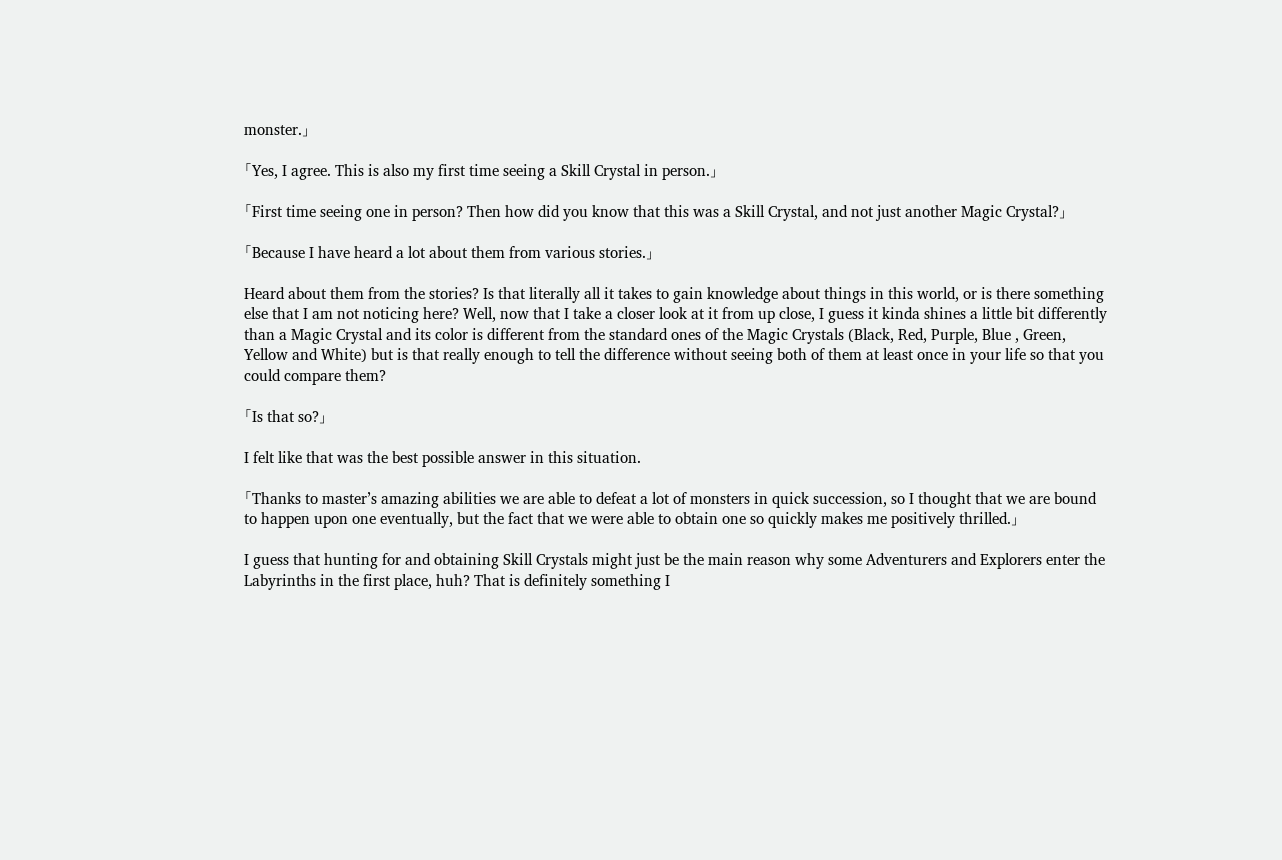monster.」

「Yes, I agree. This is also my first time seeing a Skill Crystal in person.」

「First time seeing one in person? Then how did you know that this was a Skill Crystal, and not just another Magic Crystal?」

「Because I have heard a lot about them from various stories.」

Heard about them from the stories? Is that literally all it takes to gain knowledge about things in this world, or is there something else that I am not noticing here? Well, now that I take a closer look at it from up close, I guess it kinda shines a little bit differently than a Magic Crystal and its color is different from the standard ones of the Magic Crystals (Black, Red, Purple, Blue , Green, Yellow and White) but is that really enough to tell the difference without seeing both of them at least once in your life so that you could compare them?

「Is that so?」

I felt like that was the best possible answer in this situation.

「Thanks to master’s amazing abilities we are able to defeat a lot of monsters in quick succession, so I thought that we are bound to happen upon one eventually, but the fact that we were able to obtain one so quickly makes me positively thrilled.」

I guess that hunting for and obtaining Skill Crystals might just be the main reason why some Adventurers and Explorers enter the Labyrinths in the first place, huh? That is definitely something I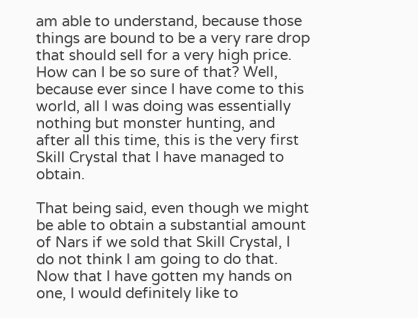am able to understand, because those things are bound to be a very rare drop that should sell for a very high price. How can I be so sure of that? Well, because ever since I have come to this world, all I was doing was essentially nothing but monster hunting, and after all this time, this is the very first Skill Crystal that I have managed to obtain.

That being said, even though we might be able to obtain a substantial amount of Nars if we sold that Skill Crystal, I do not think I am going to do that. Now that I have gotten my hands on one, I would definitely like to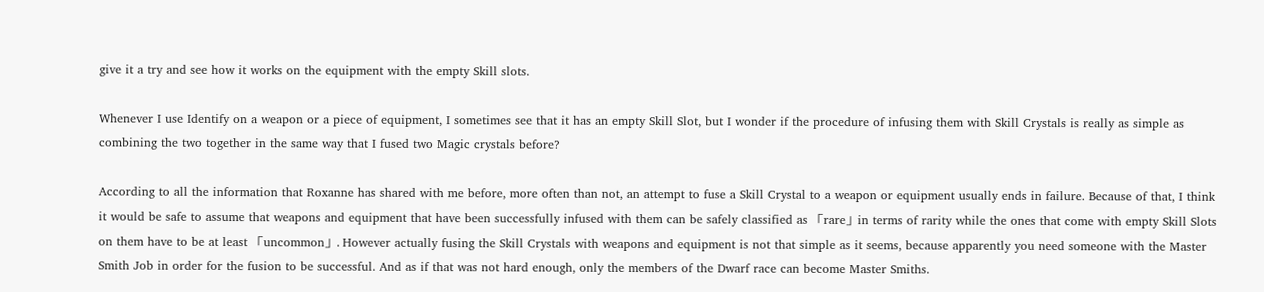give it a try and see how it works on the equipment with the empty Skill slots.

Whenever I use Identify on a weapon or a piece of equipment, I sometimes see that it has an empty Skill Slot, but I wonder if the procedure of infusing them with Skill Crystals is really as simple as combining the two together in the same way that I fused two Magic crystals before?

According to all the information that Roxanne has shared with me before, more often than not, an attempt to fuse a Skill Crystal to a weapon or equipment usually ends in failure. Because of that, I think it would be safe to assume that weapons and equipment that have been successfully infused with them can be safely classified as 「rare」in terms of rarity while the ones that come with empty Skill Slots on them have to be at least 「uncommon」. However actually fusing the Skill Crystals with weapons and equipment is not that simple as it seems, because apparently you need someone with the Master Smith Job in order for the fusion to be successful. And as if that was not hard enough, only the members of the Dwarf race can become Master Smiths.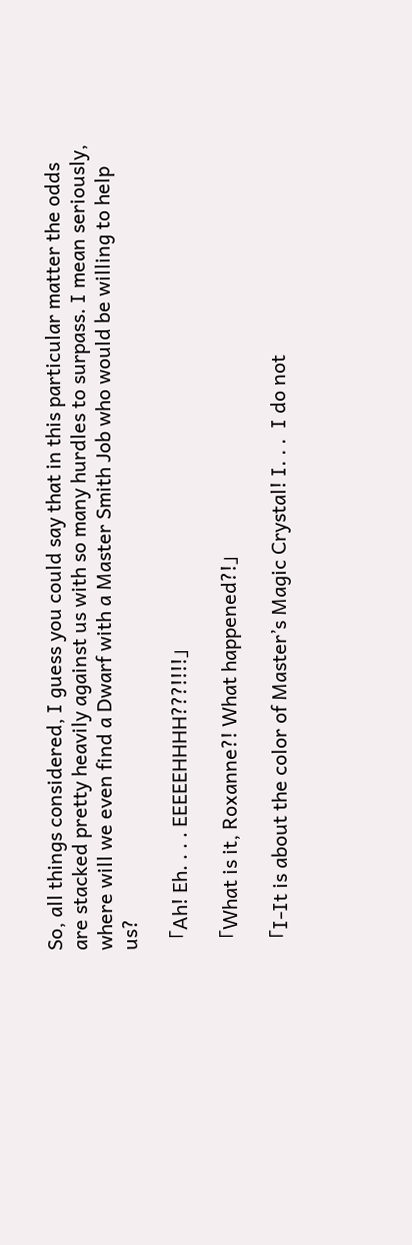So, all things considered, I guess you could say that in this particular matter the odds are stacked pretty heavily against us with so many hurdles to surpass. I mean seriously, where will we even find a Dwarf with a Master Smith Job who would be willing to help us?

「Ah! Eh. . . . EEEEEHHHH???!!!!」

「What is it, Roxanne?! What happened?!」

「I-It is about the color of Master’s Magic Crystal! I. . .  I do not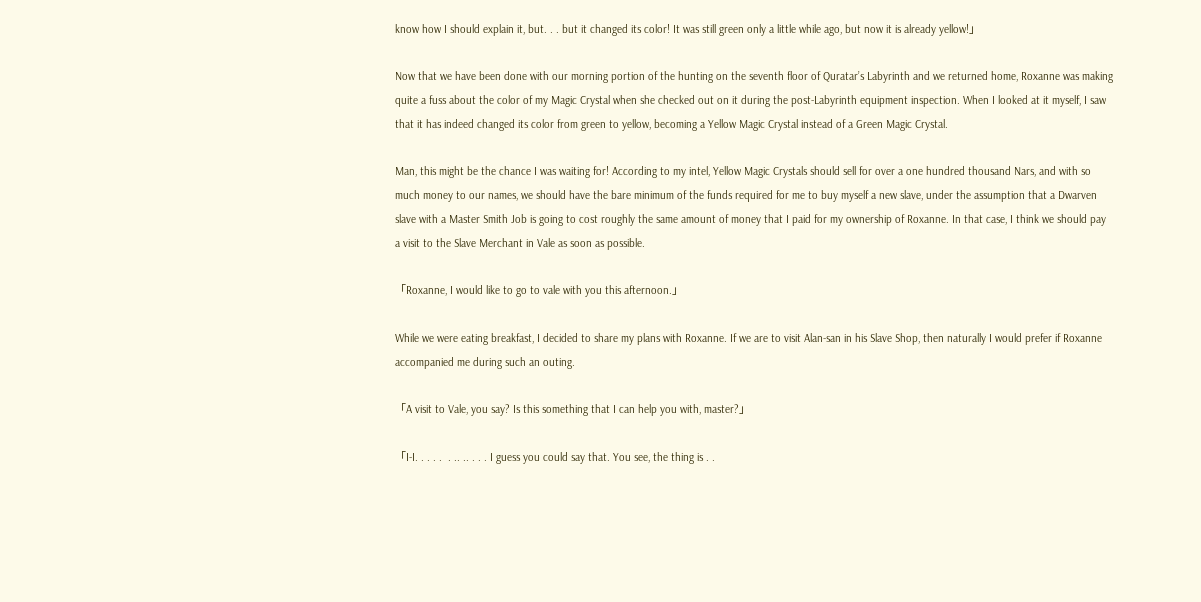know how I should explain it, but. . . but it changed its color! It was still green only a little while ago, but now it is already yellow!」

Now that we have been done with our morning portion of the hunting on the seventh floor of Quratar’s Labyrinth and we returned home, Roxanne was making quite a fuss about the color of my Magic Crystal when she checked out on it during the post-Labyrinth equipment inspection. When I looked at it myself, I saw that it has indeed changed its color from green to yellow, becoming a Yellow Magic Crystal instead of a Green Magic Crystal.

Man, this might be the chance I was waiting for! According to my intel, Yellow Magic Crystals should sell for over a one hundred thousand Nars, and with so much money to our names, we should have the bare minimum of the funds required for me to buy myself a new slave, under the assumption that a Dwarven slave with a Master Smith Job is going to cost roughly the same amount of money that I paid for my ownership of Roxanne. In that case, I think we should pay a visit to the Slave Merchant in Vale as soon as possible.

「Roxanne, I would like to go to vale with you this afternoon.」

While we were eating breakfast, I decided to share my plans with Roxanne. If we are to visit Alan-san in his Slave Shop, then naturally I would prefer if Roxanne accompanied me during such an outing.

「A visit to Vale, you say? Is this something that I can help you with, master?」

「I-I. . . . .  . .. .. . . . I guess you could say that. You see, the thing is . .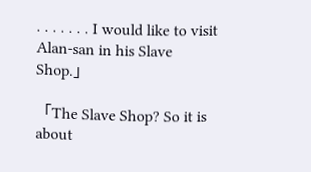. . . . . . . I would like to visit Alan-san in his Slave Shop.」

「The Slave Shop? So it is about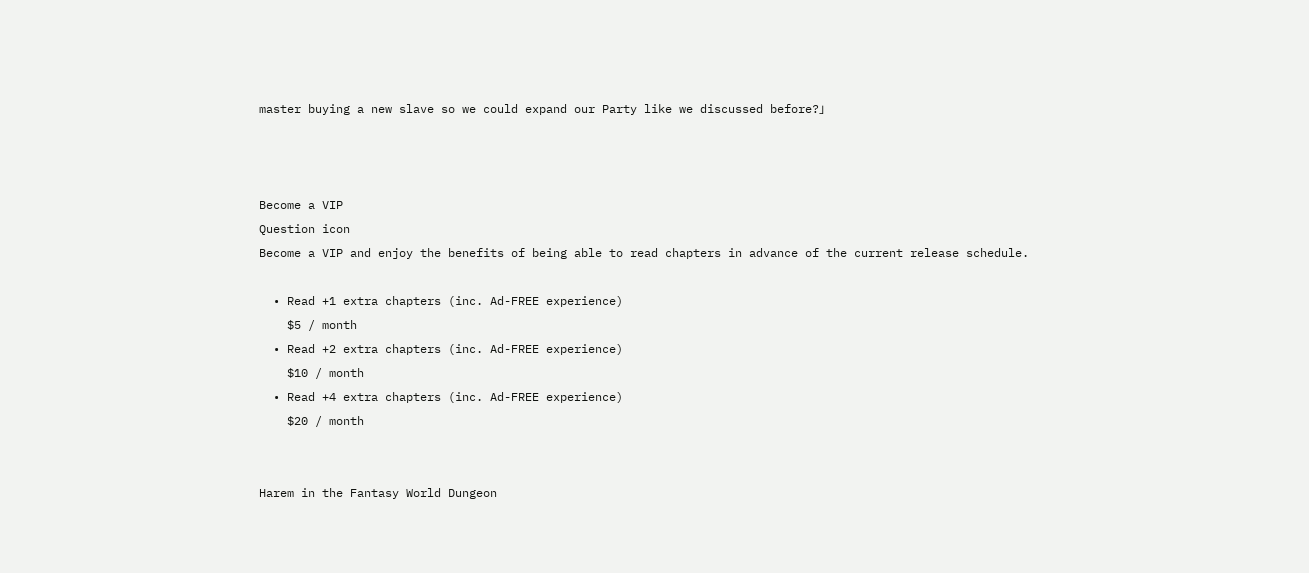master buying a new slave so we could expand our Party like we discussed before?」



Become a VIP
Question icon
Become a VIP and enjoy the benefits of being able to read chapters in advance of the current release schedule.

  • Read +1 extra chapters (inc. Ad-FREE experience)
    $5 / month
  • Read +2 extra chapters (inc. Ad-FREE experience)
    $10 / month
  • Read +4 extra chapters (inc. Ad-FREE experience)
    $20 / month


Harem in the Fantasy World Dungeon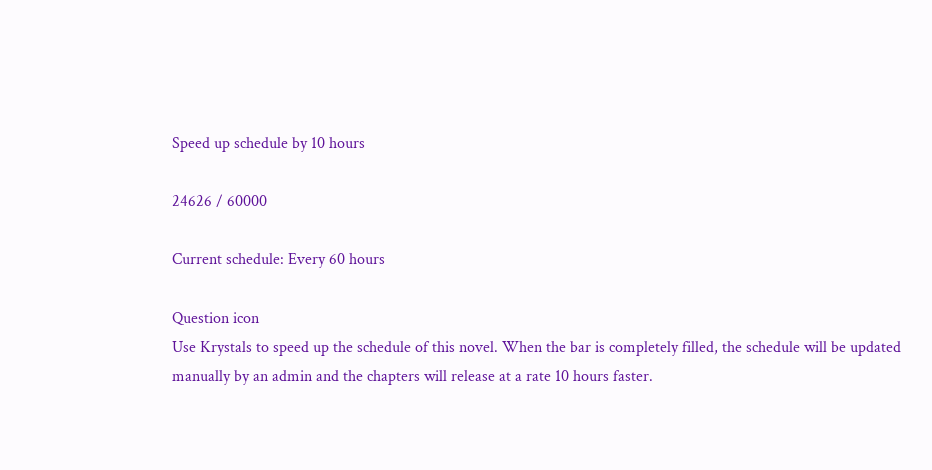Speed up schedule by 10 hours

24626 / 60000

Current schedule: Every 60 hours

Question icon
Use Krystals to speed up the schedule of this novel. When the bar is completely filled, the schedule will be updated manually by an admin and the chapters will release at a rate 10 hours faster.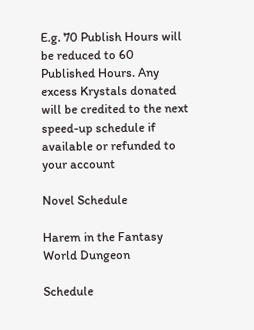E.g. 70 Publish Hours will be reduced to 60 Published Hours. Any excess Krystals donated will be credited to the next speed-up schedule if available or refunded to your account

Novel Schedule

Harem in the Fantasy World Dungeon

Schedule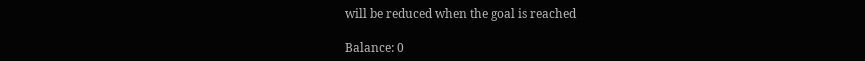will be reduced when the goal is reached

Balance: 0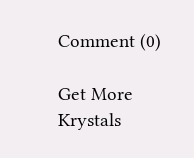Comment (0)

Get More Krystals